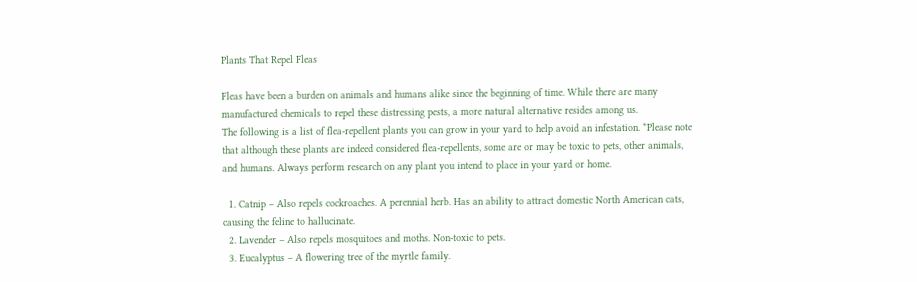Plants That Repel Fleas

Fleas have been a burden on animals and humans alike since the beginning of time. While there are many manufactured chemicals to repel these distressing pests, a more natural alternative resides among us.
The following is a list of flea-repellent plants you can grow in your yard to help avoid an infestation. *Please note that although these plants are indeed considered flea-repellents, some are or may be toxic to pets, other animals, and humans. Always perform research on any plant you intend to place in your yard or home.

  1. Catnip – Also repels cockroaches. A perennial herb. Has an ability to attract domestic North American cats, causing the feline to hallucinate.
  2. Lavender – Also repels mosquitoes and moths. Non-toxic to pets.
  3. Eucalyptus – A flowering tree of the myrtle family.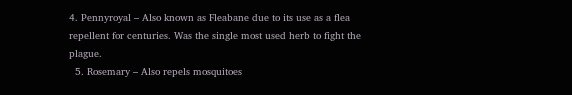4. Pennyroyal – Also known as Fleabane due to its use as a flea repellent for centuries. Was the single most used herb to fight the plague.
  5. Rosemary – Also repels mosquitoes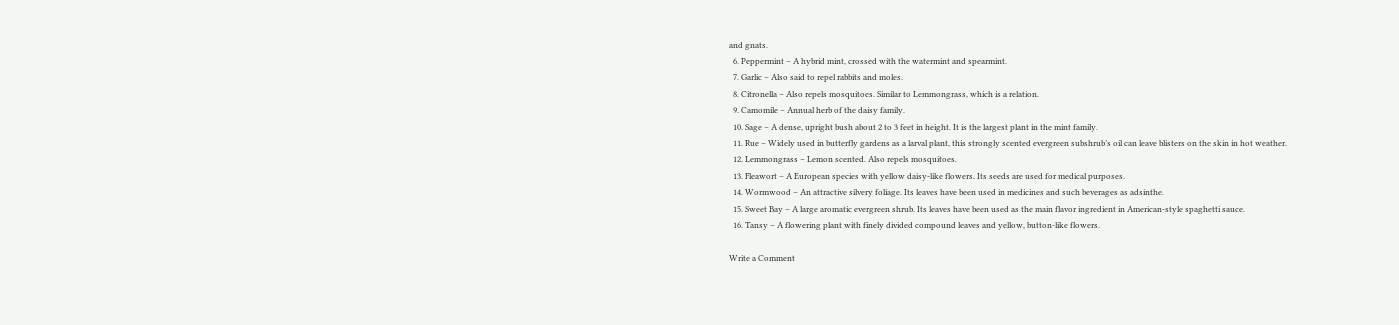and gnats.
  6. Peppermint – A hybrid mint, crossed with the watermint and spearmint.
  7. Garlic – Also said to repel rabbits and moles.
  8. Citronella – Also repels mosquitoes. Similar to Lemmongrass, which is a relation.
  9. Camomile – Annual herb of the daisy family.
  10. Sage – A dense, upright bush about 2 to 3 feet in height. It is the largest plant in the mint family.
  11. Rue – Widely used in butterfly gardens as a larval plant, this strongly scented evergreen subshrub’s oil can leave blisters on the skin in hot weather.
  12. Lemmongrass – Lemon scented. Also repels mosquitoes.
  13. Fleawort – A European species with yellow daisy-like flowers. Its seeds are used for medical purposes.
  14. Wormwood – An attractive silvery foliage. Its leaves have been used in medicines and such beverages as adsinthe.
  15. Sweet Bay – A large aromatic evergreen shrub. Its leaves have been used as the main flavor ingredient in American-style spaghetti sauce.
  16. Tansy – A flowering plant with finely divided compound leaves and yellow, button-like flowers.

Write a Comment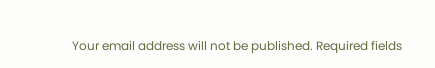Your email address will not be published. Required fields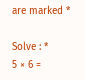are marked *

Solve : *
5 × 6 =